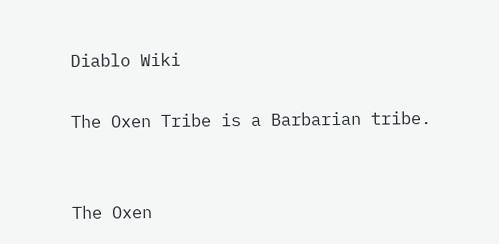Diablo Wiki

The Oxen Tribe is a Barbarian tribe.


The Oxen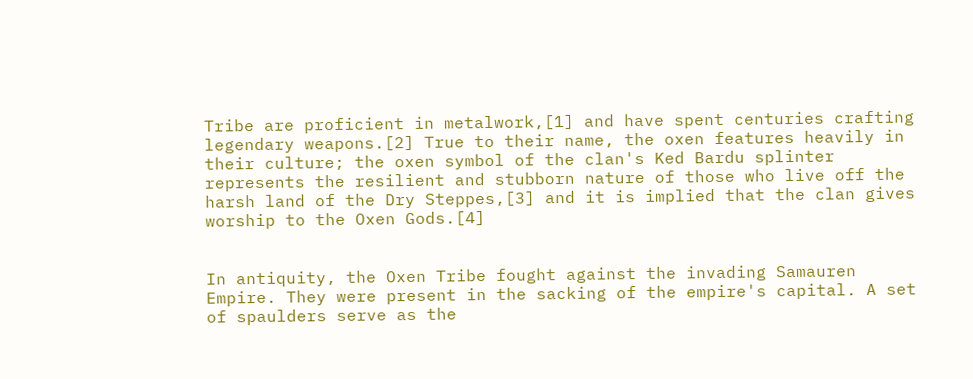Tribe are proficient in metalwork,[1] and have spent centuries crafting legendary weapons.[2] True to their name, the oxen features heavily in their culture; the oxen symbol of the clan's Ked Bardu splinter represents the resilient and stubborn nature of those who live off the harsh land of the Dry Steppes,[3] and it is implied that the clan gives worship to the Oxen Gods.[4]


In antiquity, the Oxen Tribe fought against the invading Samauren Empire. They were present in the sacking of the empire's capital. A set of spaulders serve as the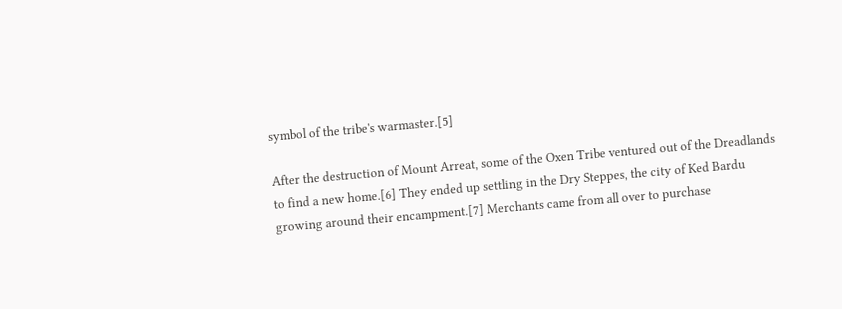symbol of the tribe's warmaster.[5]

After the destruction of Mount Arreat, some of the Oxen Tribe ventured out of the Dreadlands to find a new home.[6] They ended up settling in the Dry Steppes, the city of Ked Bardu growing around their encampment.[7] Merchants came from all over to purchase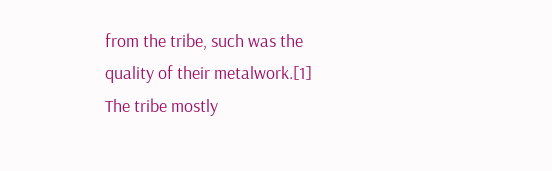from the tribe, such was the quality of their metalwork.[1] The tribe mostly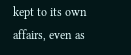kept to its own affairs, even as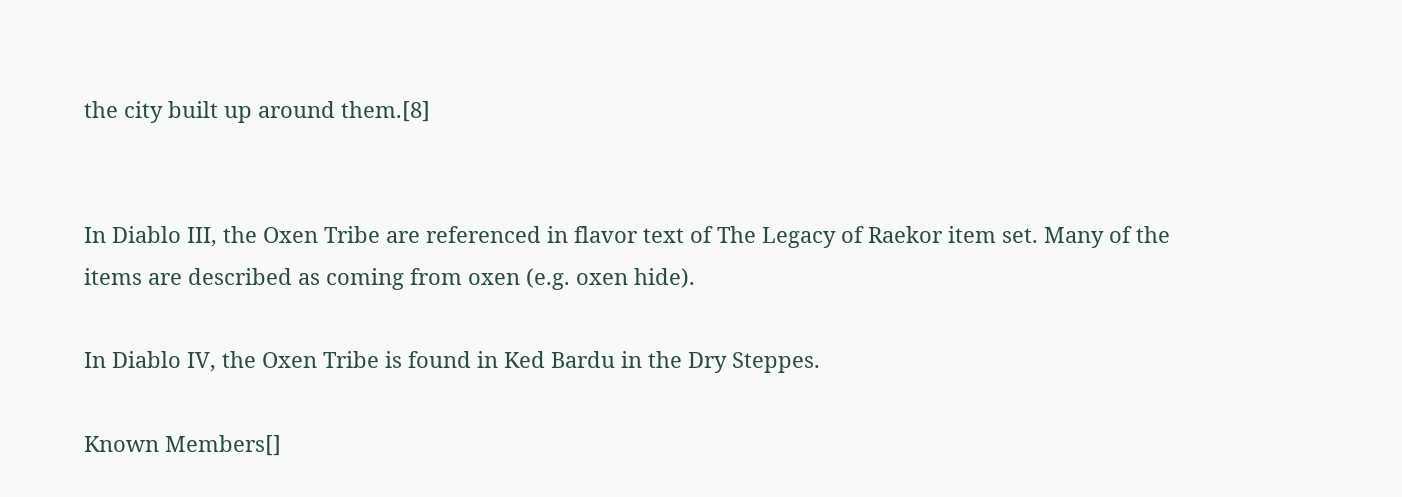the city built up around them.[8]


In Diablo III, the Oxen Tribe are referenced in flavor text of The Legacy of Raekor item set. Many of the items are described as coming from oxen (e.g. oxen hide).

In Diablo IV, the Oxen Tribe is found in Ked Bardu in the Dry Steppes.

Known Members[]